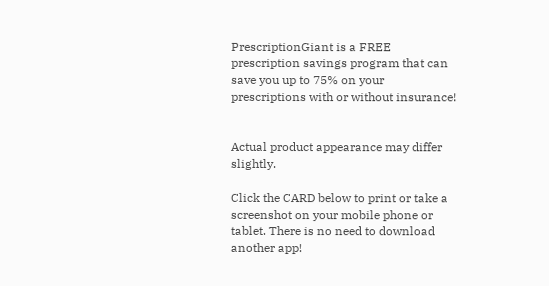PrescriptionGiant is a FREE prescription savings program that can save you up to 75% on your prescriptions with or without insurance!


Actual product appearance may differ slightly.

Click the CARD below to print or take a screenshot on your mobile phone or tablet. There is no need to download another app!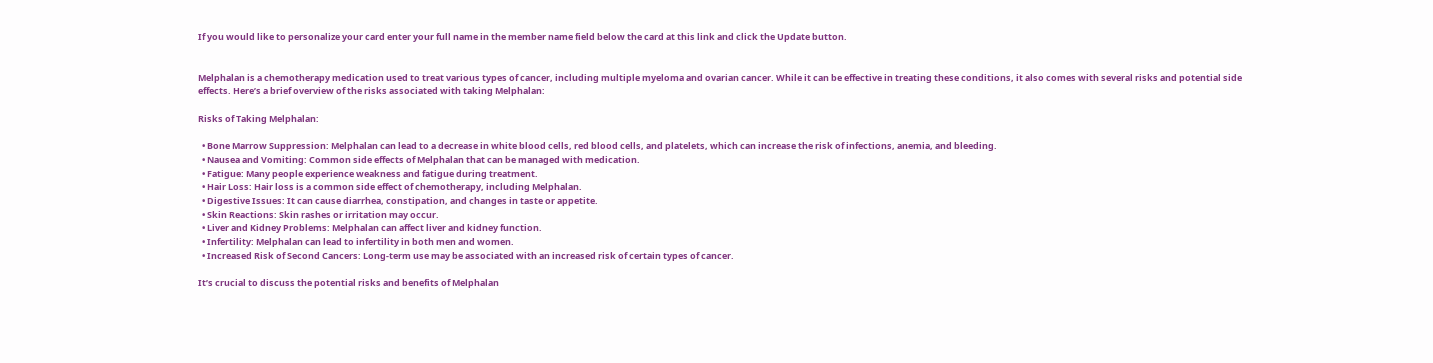If you would like to personalize your card enter your full name in the member name field below the card at this link and click the Update button.


Melphalan is a chemotherapy medication used to treat various types of cancer, including multiple myeloma and ovarian cancer. While it can be effective in treating these conditions, it also comes with several risks and potential side effects. Here’s a brief overview of the risks associated with taking Melphalan:

Risks of Taking Melphalan:

  • Bone Marrow Suppression: Melphalan can lead to a decrease in white blood cells, red blood cells, and platelets, which can increase the risk of infections, anemia, and bleeding.
  • Nausea and Vomiting: Common side effects of Melphalan that can be managed with medication.
  • Fatigue: Many people experience weakness and fatigue during treatment.
  • Hair Loss: Hair loss is a common side effect of chemotherapy, including Melphalan.
  • Digestive Issues: It can cause diarrhea, constipation, and changes in taste or appetite.
  • Skin Reactions: Skin rashes or irritation may occur.
  • Liver and Kidney Problems: Melphalan can affect liver and kidney function.
  • Infertility: Melphalan can lead to infertility in both men and women.
  • Increased Risk of Second Cancers: Long-term use may be associated with an increased risk of certain types of cancer.

It’s crucial to discuss the potential risks and benefits of Melphalan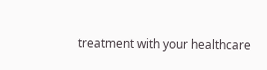treatment with your healthcare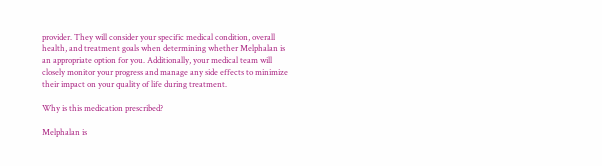provider. They will consider your specific medical condition, overall health, and treatment goals when determining whether Melphalan is an appropriate option for you. Additionally, your medical team will closely monitor your progress and manage any side effects to minimize their impact on your quality of life during treatment.

Why is this medication prescribed?

Melphalan is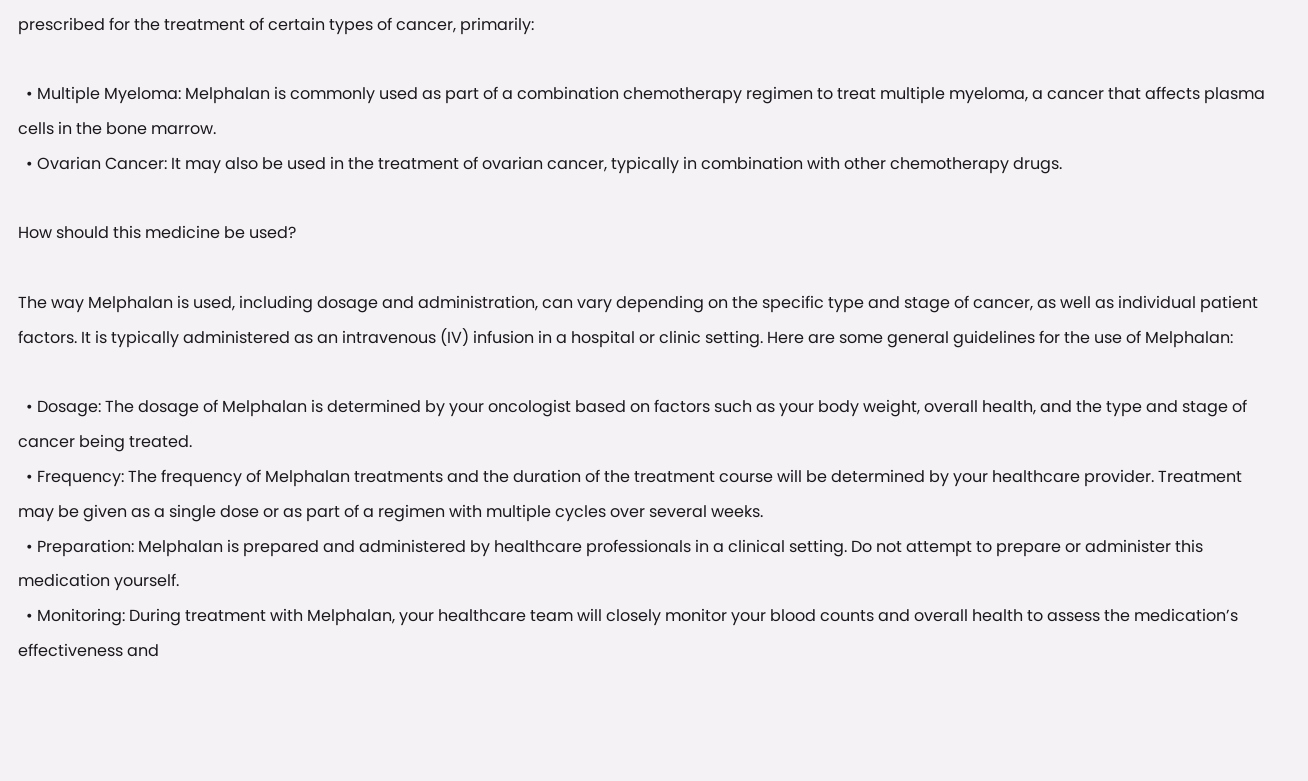prescribed for the treatment of certain types of cancer, primarily:

  • Multiple Myeloma: Melphalan is commonly used as part of a combination chemotherapy regimen to treat multiple myeloma, a cancer that affects plasma cells in the bone marrow.
  • Ovarian Cancer: It may also be used in the treatment of ovarian cancer, typically in combination with other chemotherapy drugs.

How should this medicine be used?

The way Melphalan is used, including dosage and administration, can vary depending on the specific type and stage of cancer, as well as individual patient factors. It is typically administered as an intravenous (IV) infusion in a hospital or clinic setting. Here are some general guidelines for the use of Melphalan:

  • Dosage: The dosage of Melphalan is determined by your oncologist based on factors such as your body weight, overall health, and the type and stage of cancer being treated.
  • Frequency: The frequency of Melphalan treatments and the duration of the treatment course will be determined by your healthcare provider. Treatment may be given as a single dose or as part of a regimen with multiple cycles over several weeks.
  • Preparation: Melphalan is prepared and administered by healthcare professionals in a clinical setting. Do not attempt to prepare or administer this medication yourself.
  • Monitoring: During treatment with Melphalan, your healthcare team will closely monitor your blood counts and overall health to assess the medication’s effectiveness and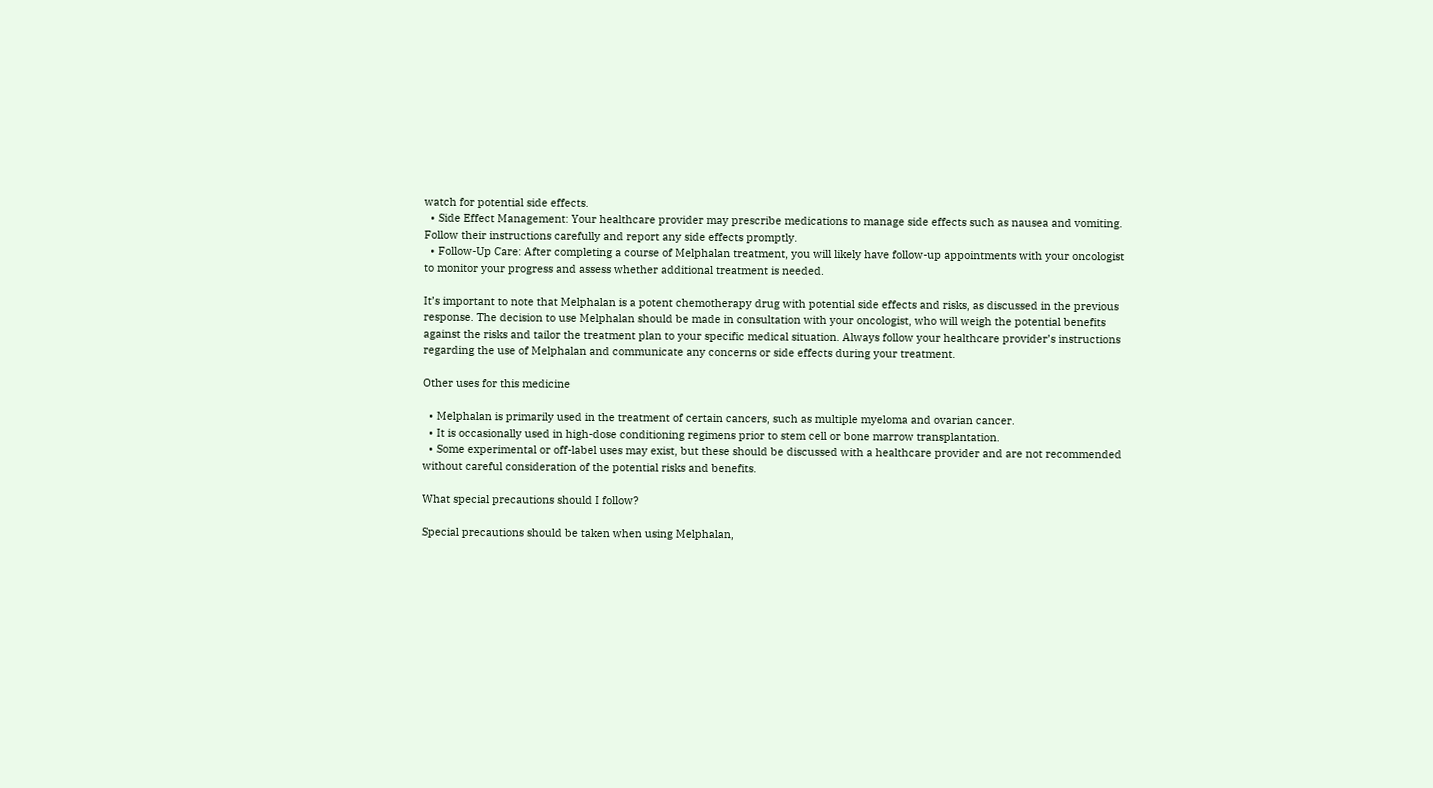watch for potential side effects.
  • Side Effect Management: Your healthcare provider may prescribe medications to manage side effects such as nausea and vomiting. Follow their instructions carefully and report any side effects promptly.
  • Follow-Up Care: After completing a course of Melphalan treatment, you will likely have follow-up appointments with your oncologist to monitor your progress and assess whether additional treatment is needed.

It’s important to note that Melphalan is a potent chemotherapy drug with potential side effects and risks, as discussed in the previous response. The decision to use Melphalan should be made in consultation with your oncologist, who will weigh the potential benefits against the risks and tailor the treatment plan to your specific medical situation. Always follow your healthcare provider’s instructions regarding the use of Melphalan and communicate any concerns or side effects during your treatment.

Other uses for this medicine

  • Melphalan is primarily used in the treatment of certain cancers, such as multiple myeloma and ovarian cancer.
  • It is occasionally used in high-dose conditioning regimens prior to stem cell or bone marrow transplantation.
  • Some experimental or off-label uses may exist, but these should be discussed with a healthcare provider and are not recommended without careful consideration of the potential risks and benefits.

What special precautions should I follow?

Special precautions should be taken when using Melphalan,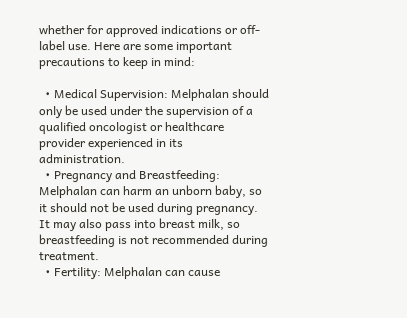whether for approved indications or off-label use. Here are some important precautions to keep in mind:

  • Medical Supervision: Melphalan should only be used under the supervision of a qualified oncologist or healthcare provider experienced in its administration.
  • Pregnancy and Breastfeeding: Melphalan can harm an unborn baby, so it should not be used during pregnancy. It may also pass into breast milk, so breastfeeding is not recommended during treatment.
  • Fertility: Melphalan can cause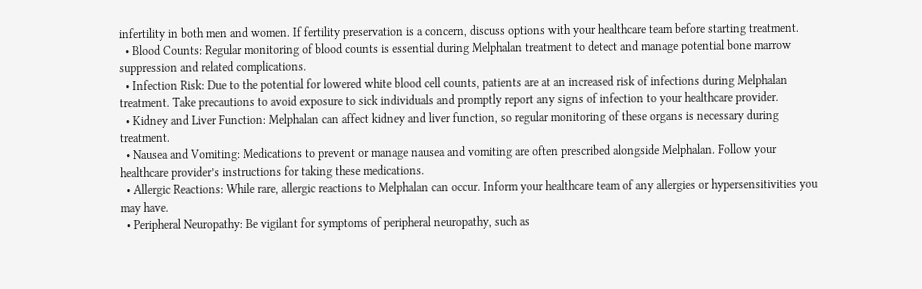infertility in both men and women. If fertility preservation is a concern, discuss options with your healthcare team before starting treatment.
  • Blood Counts: Regular monitoring of blood counts is essential during Melphalan treatment to detect and manage potential bone marrow suppression and related complications.
  • Infection Risk: Due to the potential for lowered white blood cell counts, patients are at an increased risk of infections during Melphalan treatment. Take precautions to avoid exposure to sick individuals and promptly report any signs of infection to your healthcare provider.
  • Kidney and Liver Function: Melphalan can affect kidney and liver function, so regular monitoring of these organs is necessary during treatment.
  • Nausea and Vomiting: Medications to prevent or manage nausea and vomiting are often prescribed alongside Melphalan. Follow your healthcare provider’s instructions for taking these medications.
  • Allergic Reactions: While rare, allergic reactions to Melphalan can occur. Inform your healthcare team of any allergies or hypersensitivities you may have.
  • Peripheral Neuropathy: Be vigilant for symptoms of peripheral neuropathy, such as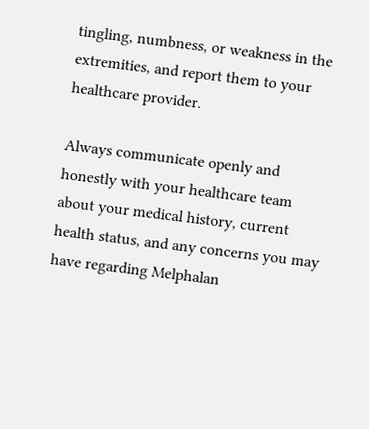tingling, numbness, or weakness in the extremities, and report them to your healthcare provider.

Always communicate openly and honestly with your healthcare team about your medical history, current health status, and any concerns you may have regarding Melphalan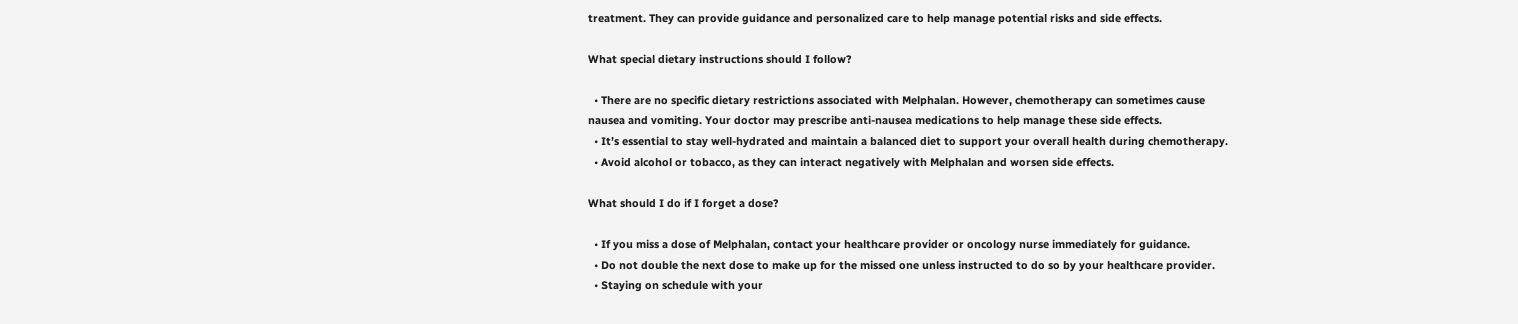treatment. They can provide guidance and personalized care to help manage potential risks and side effects.

What special dietary instructions should I follow?

  • There are no specific dietary restrictions associated with Melphalan. However, chemotherapy can sometimes cause nausea and vomiting. Your doctor may prescribe anti-nausea medications to help manage these side effects.
  • It’s essential to stay well-hydrated and maintain a balanced diet to support your overall health during chemotherapy.
  • Avoid alcohol or tobacco, as they can interact negatively with Melphalan and worsen side effects.

What should I do if I forget a dose?

  • If you miss a dose of Melphalan, contact your healthcare provider or oncology nurse immediately for guidance.
  • Do not double the next dose to make up for the missed one unless instructed to do so by your healthcare provider.
  • Staying on schedule with your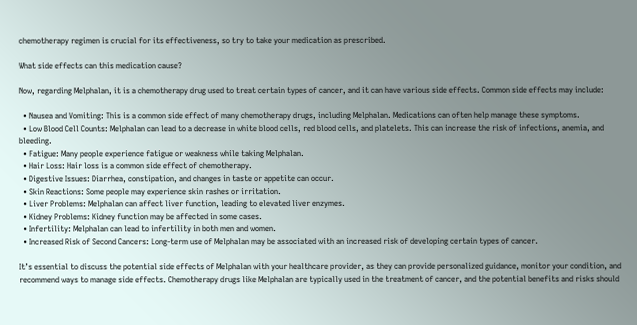chemotherapy regimen is crucial for its effectiveness, so try to take your medication as prescribed.

What side effects can this medication cause?

Now, regarding Melphalan, it is a chemotherapy drug used to treat certain types of cancer, and it can have various side effects. Common side effects may include:

  • Nausea and Vomiting: This is a common side effect of many chemotherapy drugs, including Melphalan. Medications can often help manage these symptoms.
  • Low Blood Cell Counts: Melphalan can lead to a decrease in white blood cells, red blood cells, and platelets. This can increase the risk of infections, anemia, and bleeding.
  • Fatigue: Many people experience fatigue or weakness while taking Melphalan.
  • Hair Loss: Hair loss is a common side effect of chemotherapy.
  • Digestive Issues: Diarrhea, constipation, and changes in taste or appetite can occur.
  • Skin Reactions: Some people may experience skin rashes or irritation.
  • Liver Problems: Melphalan can affect liver function, leading to elevated liver enzymes.
  • Kidney Problems: Kidney function may be affected in some cases.
  • Infertility: Melphalan can lead to infertility in both men and women.
  • Increased Risk of Second Cancers: Long-term use of Melphalan may be associated with an increased risk of developing certain types of cancer.

It’s essential to discuss the potential side effects of Melphalan with your healthcare provider, as they can provide personalized guidance, monitor your condition, and recommend ways to manage side effects. Chemotherapy drugs like Melphalan are typically used in the treatment of cancer, and the potential benefits and risks should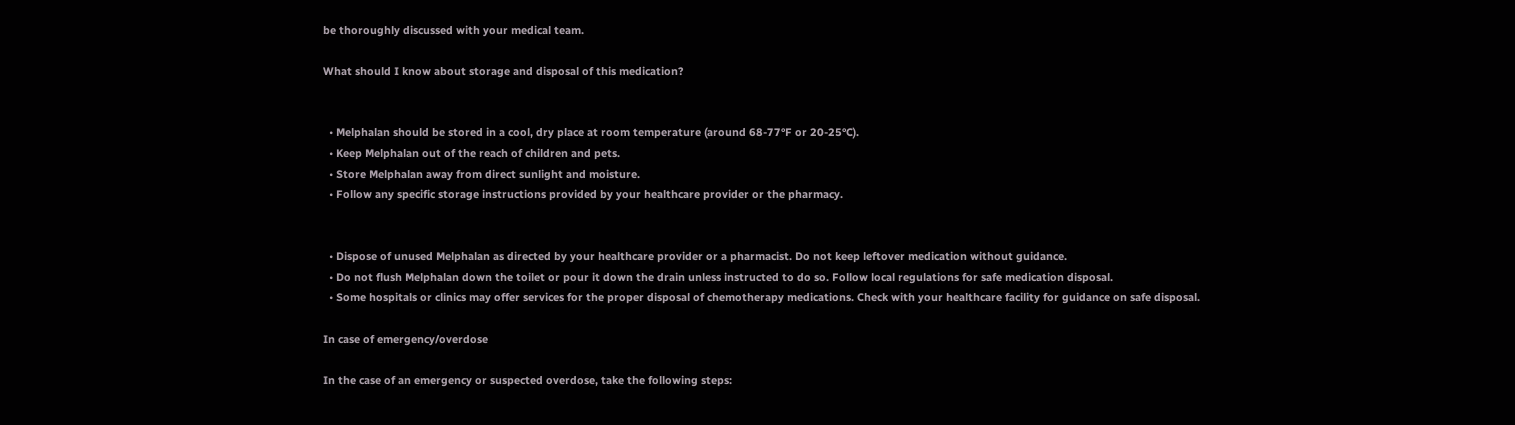be thoroughly discussed with your medical team.

What should I know about storage and disposal of this medication?


  • Melphalan should be stored in a cool, dry place at room temperature (around 68-77°F or 20-25°C).
  • Keep Melphalan out of the reach of children and pets.
  • Store Melphalan away from direct sunlight and moisture.
  • Follow any specific storage instructions provided by your healthcare provider or the pharmacy.


  • Dispose of unused Melphalan as directed by your healthcare provider or a pharmacist. Do not keep leftover medication without guidance.
  • Do not flush Melphalan down the toilet or pour it down the drain unless instructed to do so. Follow local regulations for safe medication disposal.
  • Some hospitals or clinics may offer services for the proper disposal of chemotherapy medications. Check with your healthcare facility for guidance on safe disposal.

In case of emergency/overdose

In the case of an emergency or suspected overdose, take the following steps: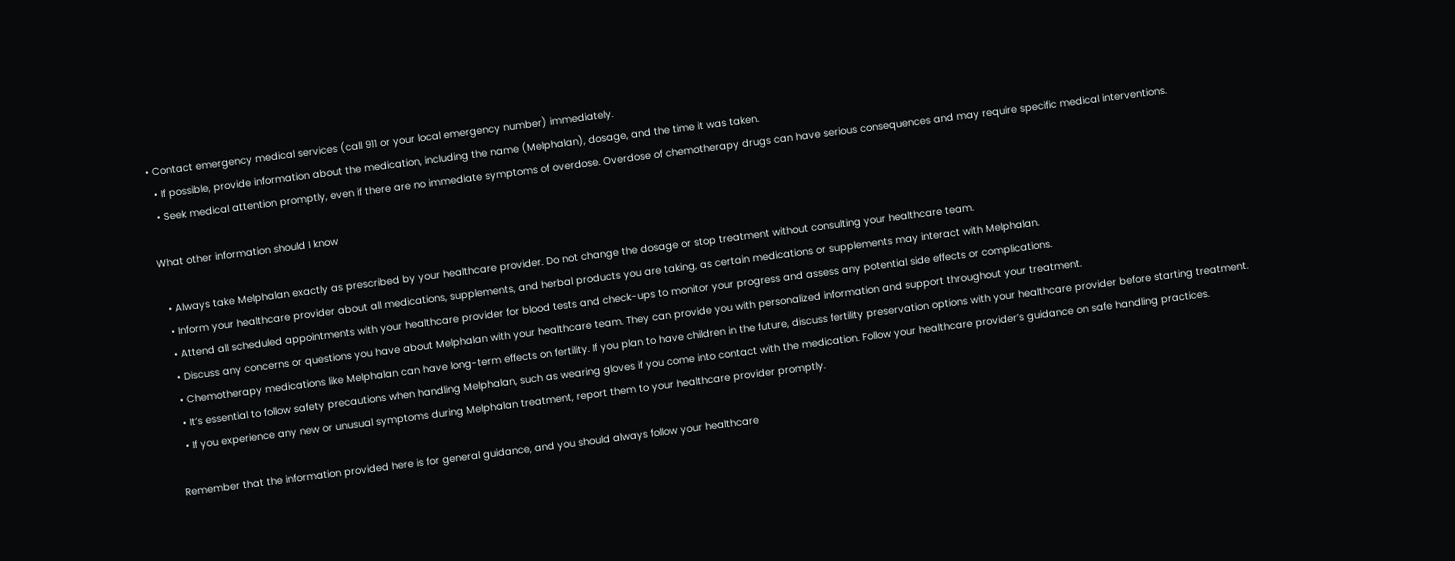• Contact emergency medical services (call 911 or your local emergency number) immediately.
  • If possible, provide information about the medication, including the name (Melphalan), dosage, and the time it was taken.
  • Seek medical attention promptly, even if there are no immediate symptoms of overdose. Overdose of chemotherapy drugs can have serious consequences and may require specific medical interventions.

What other information should I know

  • Always take Melphalan exactly as prescribed by your healthcare provider. Do not change the dosage or stop treatment without consulting your healthcare team.
  • Inform your healthcare provider about all medications, supplements, and herbal products you are taking, as certain medications or supplements may interact with Melphalan.
  • Attend all scheduled appointments with your healthcare provider for blood tests and check-ups to monitor your progress and assess any potential side effects or complications.
  • Discuss any concerns or questions you have about Melphalan with your healthcare team. They can provide you with personalized information and support throughout your treatment.
  • Chemotherapy medications like Melphalan can have long-term effects on fertility. If you plan to have children in the future, discuss fertility preservation options with your healthcare provider before starting treatment.
  • It’s essential to follow safety precautions when handling Melphalan, such as wearing gloves if you come into contact with the medication. Follow your healthcare provider’s guidance on safe handling practices.
  • If you experience any new or unusual symptoms during Melphalan treatment, report them to your healthcare provider promptly.

Remember that the information provided here is for general guidance, and you should always follow your healthcare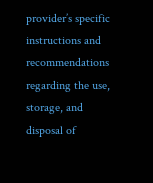provider’s specific instructions and recommendations regarding the use, storage, and disposal of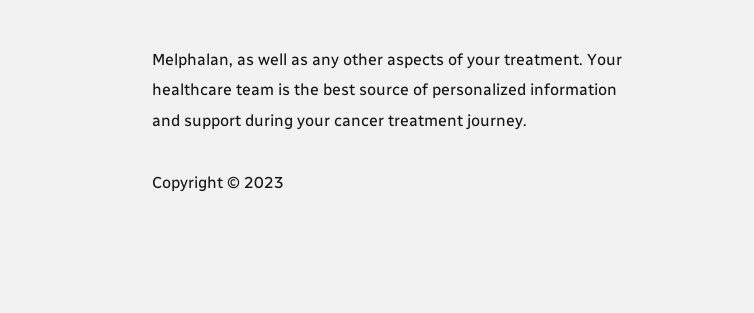Melphalan, as well as any other aspects of your treatment. Your healthcare team is the best source of personalized information and support during your cancer treatment journey.

Copyright © 2023